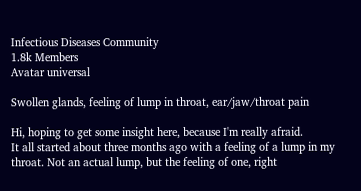Infectious Diseases Community
1.8k Members
Avatar universal

Swollen glands, feeling of lump in throat, ear/jaw/throat pain

Hi, hoping to get some insight here, because I'm really afraid.
It all started about three months ago with a feeling of a lump in my throat. Not an actual lump, but the feeling of one, right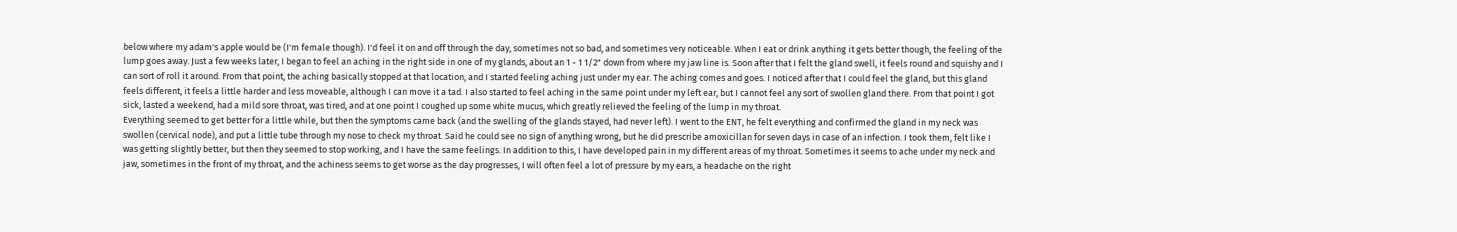below where my adam's apple would be (I'm female though). I'd feel it on and off through the day, sometimes not so bad, and sometimes very noticeable. When I eat or drink anything it gets better though, the feeling of the lump goes away. Just a few weeks later, I began to feel an aching in the right side in one of my glands, about an 1 - 1 1/2" down from where my jaw line is. Soon after that I felt the gland swell, it feels round and squishy and I can sort of roll it around. From that point, the aching basically stopped at that location, and I started feeling aching just under my ear. The aching comes and goes. I noticed after that I could feel the gland, but this gland feels different, it feels a little harder and less moveable, although I can move it a tad. I also started to feel aching in the same point under my left ear, but I cannot feel any sort of swollen gland there. From that point I got sick, lasted a weekend, had a mild sore throat, was tired, and at one point I coughed up some white mucus, which greatly relieved the feeling of the lump in my throat.
Everything seemed to get better for a little while, but then the symptoms came back (and the swelling of the glands stayed, had never left). I went to the ENT, he felt everything and confirmed the gland in my neck was swollen (cervical node), and put a little tube through my nose to check my throat. Said he could see no sign of anything wrong, but he did prescribe amoxicillan for seven days in case of an infection. I took them, felt like I was getting slightly better, but then they seemed to stop working, and I have the same feelings. In addition to this, I have developed pain in my different areas of my throat. Sometimes it seems to ache under my neck and jaw, sometimes in the front of my throat, and the achiness seems to get worse as the day progresses, I will often feel a lot of pressure by my ears, a headache on the right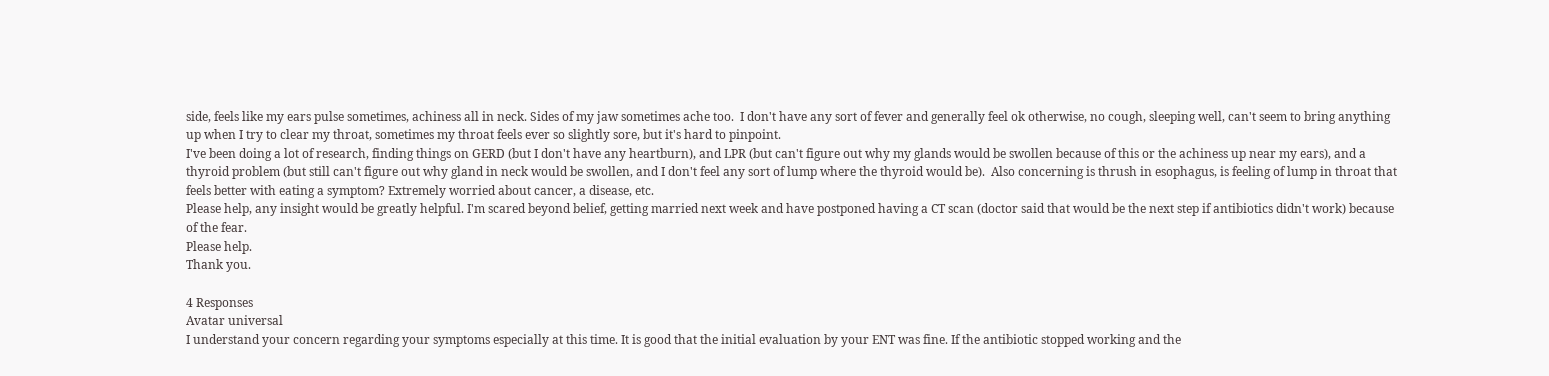side, feels like my ears pulse sometimes, achiness all in neck. Sides of my jaw sometimes ache too.  I don't have any sort of fever and generally feel ok otherwise, no cough, sleeping well, can't seem to bring anything up when I try to clear my throat, sometimes my throat feels ever so slightly sore, but it's hard to pinpoint.
I've been doing a lot of research, finding things on GERD (but I don't have any heartburn), and LPR (but can't figure out why my glands would be swollen because of this or the achiness up near my ears), and a thyroid problem (but still can't figure out why gland in neck would be swollen, and I don't feel any sort of lump where the thyroid would be).  Also concerning is thrush in esophagus, is feeling of lump in throat that feels better with eating a symptom? Extremely worried about cancer, a disease, etc.
Please help, any insight would be greatly helpful. I'm scared beyond belief, getting married next week and have postponed having a CT scan (doctor said that would be the next step if antibiotics didn't work) because of the fear.
Please help.
Thank you.

4 Responses
Avatar universal
I understand your concern regarding your symptoms especially at this time. It is good that the initial evaluation by your ENT was fine. If the antibiotic stopped working and the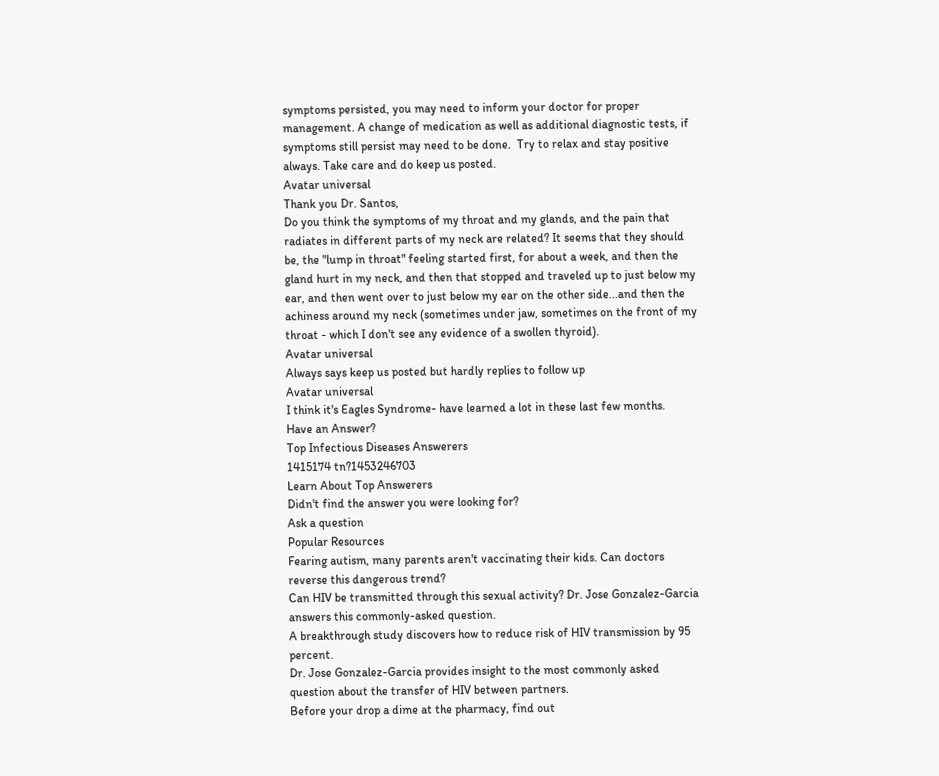symptoms persisted, you may need to inform your doctor for proper management. A change of medication as well as additional diagnostic tests, if  symptoms still persist may need to be done.  Try to relax and stay positive always. Take care and do keep us posted.
Avatar universal
Thank you Dr. Santos,
Do you think the symptoms of my throat and my glands, and the pain that radiates in different parts of my neck are related? It seems that they should be, the "lump in throat" feeling started first, for about a week, and then the gland hurt in my neck, and then that stopped and traveled up to just below my ear, and then went over to just below my ear on the other side...and then the achiness around my neck (sometimes under jaw, sometimes on the front of my throat - which I don't see any evidence of a swollen thyroid).
Avatar universal
Always says keep us posted but hardly replies to follow up
Avatar universal
I think it's Eagles Syndrome- have learned a lot in these last few months.
Have an Answer?
Top Infectious Diseases Answerers
1415174 tn?1453246703
Learn About Top Answerers
Didn't find the answer you were looking for?
Ask a question
Popular Resources
Fearing autism, many parents aren't vaccinating their kids. Can doctors reverse this dangerous trend?
Can HIV be transmitted through this sexual activity? Dr. Jose Gonzalez-Garcia answers this commonly-asked question.
A breakthrough study discovers how to reduce risk of HIV transmission by 95 percent.
Dr. Jose Gonzalez-Garcia provides insight to the most commonly asked question about the transfer of HIV between partners.
Before your drop a dime at the pharmacy, find out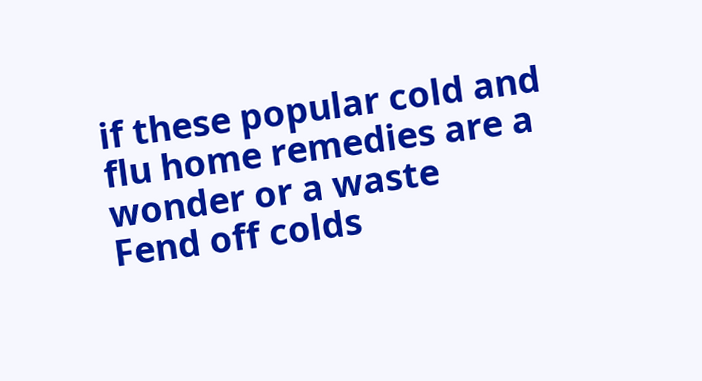if these popular cold and flu home remedies are a wonder or a waste
Fend off colds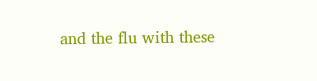and the flu with these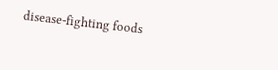disease-fighting foods